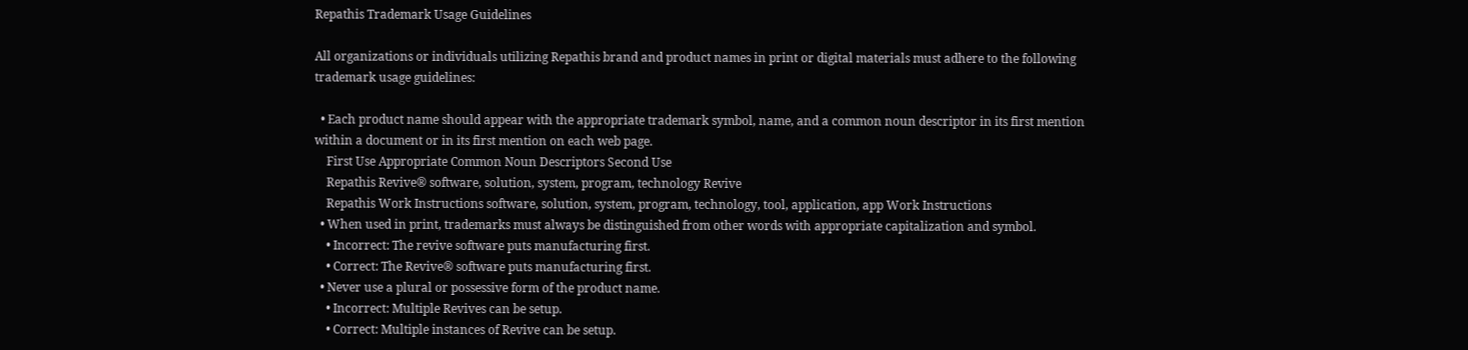Repathis Trademark Usage Guidelines

All organizations or individuals utilizing Repathis brand and product names in print or digital materials must adhere to the following trademark usage guidelines:

  • Each product name should appear with the appropriate trademark symbol, name, and a common noun descriptor in its first mention within a document or in its first mention on each web page.
    First Use Appropriate Common Noun Descriptors Second Use
    Repathis Revive® software, solution, system, program, technology Revive
    Repathis Work Instructions software, solution, system, program, technology, tool, application, app Work Instructions
  • When used in print, trademarks must always be distinguished from other words with appropriate capitalization and symbol.
    • Incorrect: The revive software puts manufacturing first.
    • Correct: The Revive® software puts manufacturing first.
  • Never use a plural or possessive form of the product name.
    • Incorrect: Multiple Revives can be setup.
    • Correct: Multiple instances of Revive can be setup.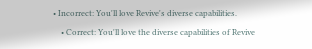• Incorrect: You'll love Revive's diverse capabilities.
    • Correct: You'll love the diverse capabilities of Revive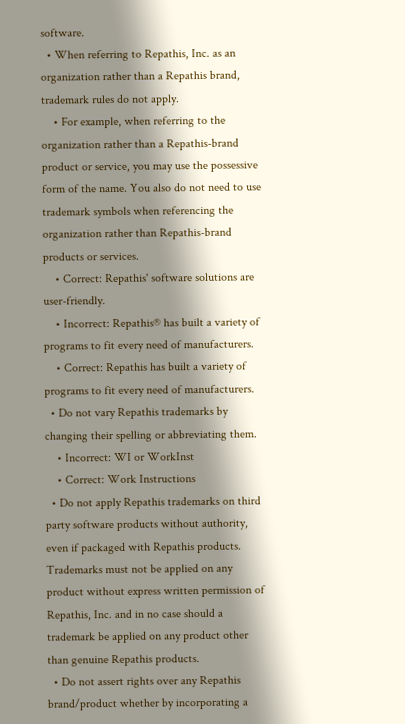software.
  • When referring to Repathis, Inc. as an organization rather than a Repathis brand, trademark rules do not apply.
    • For example, when referring to the organization rather than a Repathis-brand product or service, you may use the possessive form of the name. You also do not need to use trademark symbols when referencing the organization rather than Repathis-brand products or services.
    • Correct: Repathis' software solutions are user-friendly.
    • Incorrect: Repathis® has built a variety of programs to fit every need of manufacturers.
    • Correct: Repathis has built a variety of programs to fit every need of manufacturers.
  • Do not vary Repathis trademarks by changing their spelling or abbreviating them.
    • Incorrect: WI or WorkInst
    • Correct: Work Instructions
  • Do not apply Repathis trademarks on third party software products without authority, even if packaged with Repathis products. Trademarks must not be applied on any product without express written permission of Repathis, Inc. and in no case should a trademark be applied on any product other than genuine Repathis products.
  • Do not assert rights over any Repathis brand/product whether by incorporating a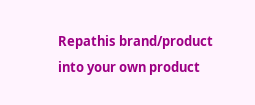Repathis brand/product into your own product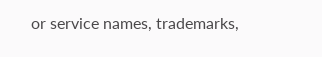or service names, trademarks,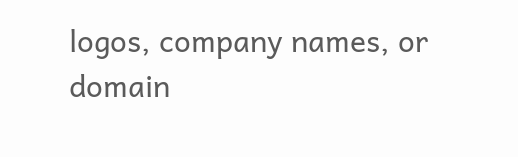logos, company names, or domain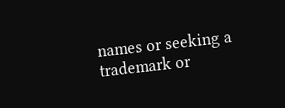names or seeking a trademark or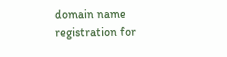domain name registration for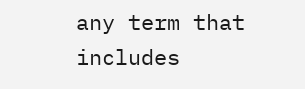any term that includes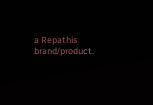a Repathis brand/product.